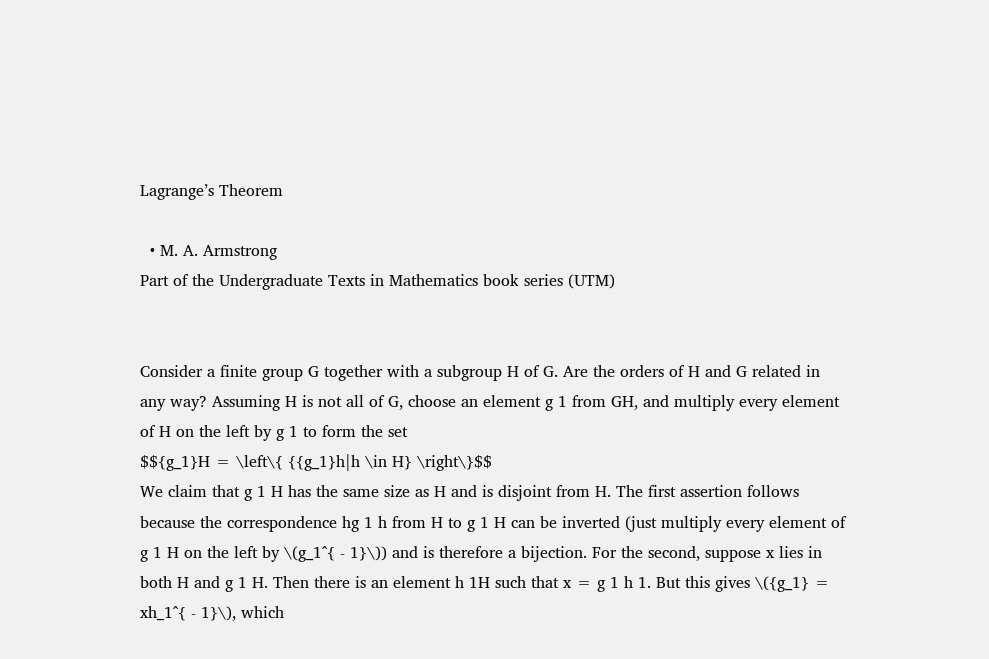Lagrange’s Theorem

  • M. A. Armstrong
Part of the Undergraduate Texts in Mathematics book series (UTM)


Consider a finite group G together with a subgroup H of G. Are the orders of H and G related in any way? Assuming H is not all of G, choose an element g 1 from GH, and multiply every element of H on the left by g 1 to form the set
$${g_1}H = \left\{ {{g_1}h|h \in H} \right\}$$
We claim that g 1 H has the same size as H and is disjoint from H. The first assertion follows because the correspondence hg 1 h from H to g 1 H can be inverted (just multiply every element of g 1 H on the left by \(g_1^{ - 1}\)) and is therefore a bijection. For the second, suppose x lies in both H and g 1 H. Then there is an element h 1H such that x = g 1 h 1. But this gives \({g_1} = xh_1^{ - 1}\), which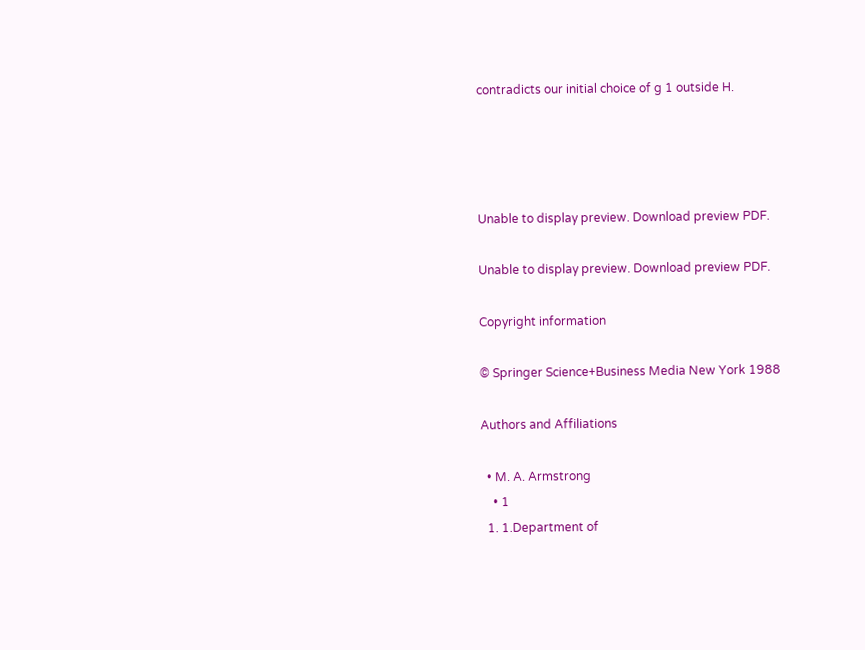contradicts our initial choice of g 1 outside H.




Unable to display preview. Download preview PDF.

Unable to display preview. Download preview PDF.

Copyright information

© Springer Science+Business Media New York 1988

Authors and Affiliations

  • M. A. Armstrong
    • 1
  1. 1.Department of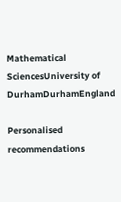Mathematical SciencesUniversity of DurhamDurhamEngland

Personalised recommendations